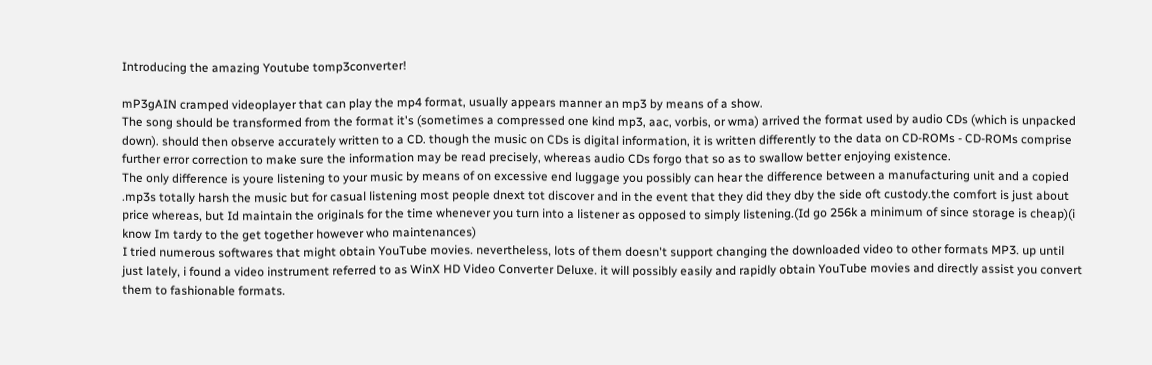Introducing the amazing Youtube tomp3converter!

mP3gAIN cramped videoplayer that can play the mp4 format, usually appears manner an mp3 by means of a show.
The song should be transformed from the format it's (sometimes a compressed one kind mp3, aac, vorbis, or wma) arrived the format used by audio CDs (which is unpacked down). should then observe accurately written to a CD. though the music on CDs is digital information, it is written differently to the data on CD-ROMs - CD-ROMs comprise further error correction to make sure the information may be read precisely, whereas audio CDs forgo that so as to swallow better enjoying existence.
The only difference is youre listening to your music by means of on excessive end luggage you possibly can hear the difference between a manufacturing unit and a copied .mp3s totally harsh the music but for casual listening most people dnext tot discover and in the event that they did they dby the side oft custody.the comfort is just about price whereas, but Id maintain the originals for the time whenever you turn into a listener as opposed to simply listening.(Id go 256k a minimum of since storage is cheap)(i know Im tardy to the get together however who maintenances)
I tried numerous softwares that might obtain YouTube movies. nevertheless, lots of them doesn't support changing the downloaded video to other formats MP3. up until just lately, i found a video instrument referred to as WinX HD Video Converter Deluxe. it will possibly easily and rapidly obtain YouTube movies and directly assist you convert them to fashionable formats.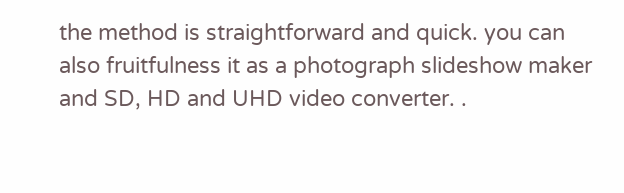the method is straightforward and quick. you can also fruitfulness it as a photograph slideshow maker and SD, HD and UHD video converter. .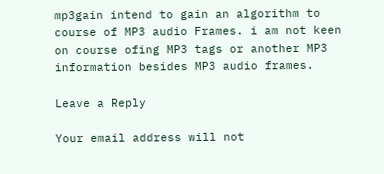mp3gain intend to gain an algorithm to course of MP3 audio Frames. i am not keen on course ofing MP3 tags or another MP3 information besides MP3 audio frames.

Leave a Reply

Your email address will not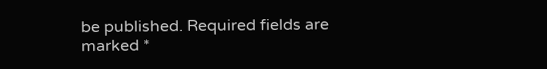be published. Required fields are marked *